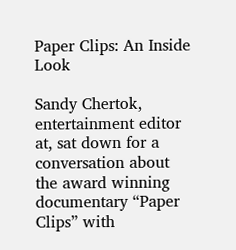Paper Clips: An Inside Look

Sandy Chertok, entertainment editor at, sat down for a conversation about the award winning documentary “Paper Clips” with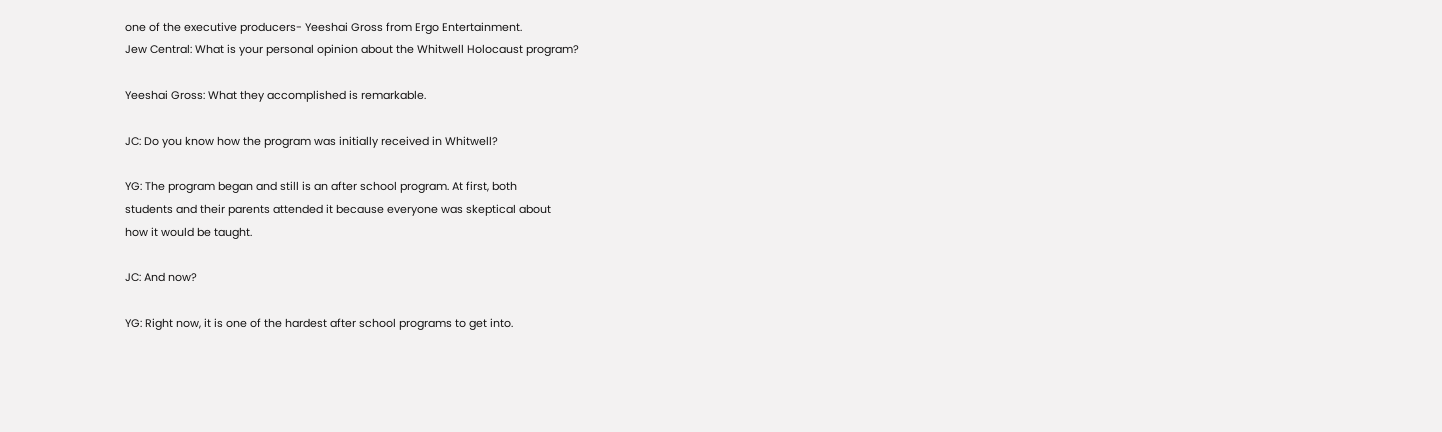one of the executive producers- Yeeshai Gross from Ergo Entertainment.
Jew Central: What is your personal opinion about the Whitwell Holocaust program?

Yeeshai Gross: What they accomplished is remarkable.

JC: Do you know how the program was initially received in Whitwell?

YG: The program began and still is an after school program. At first, both
students and their parents attended it because everyone was skeptical about
how it would be taught.

JC: And now?

YG: Right now, it is one of the hardest after school programs to get into.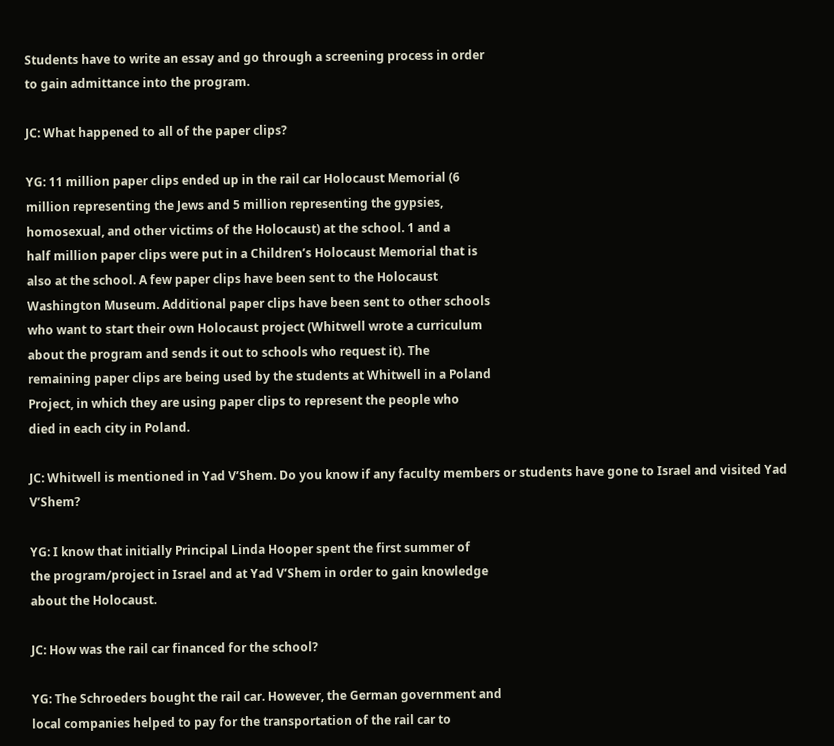Students have to write an essay and go through a screening process in order
to gain admittance into the program.

JC: What happened to all of the paper clips?

YG: 11 million paper clips ended up in the rail car Holocaust Memorial (6
million representing the Jews and 5 million representing the gypsies,
homosexual, and other victims of the Holocaust) at the school. 1 and a
half million paper clips were put in a Children’s Holocaust Memorial that is
also at the school. A few paper clips have been sent to the Holocaust
Washington Museum. Additional paper clips have been sent to other schools
who want to start their own Holocaust project (Whitwell wrote a curriculum
about the program and sends it out to schools who request it). The
remaining paper clips are being used by the students at Whitwell in a Poland
Project, in which they are using paper clips to represent the people who
died in each city in Poland.

JC: Whitwell is mentioned in Yad V’Shem. Do you know if any faculty members or students have gone to Israel and visited Yad V’Shem?

YG: I know that initially Principal Linda Hooper spent the first summer of
the program/project in Israel and at Yad V’Shem in order to gain knowledge
about the Holocaust.

JC: How was the rail car financed for the school?

YG: The Schroeders bought the rail car. However, the German government and
local companies helped to pay for the transportation of the rail car to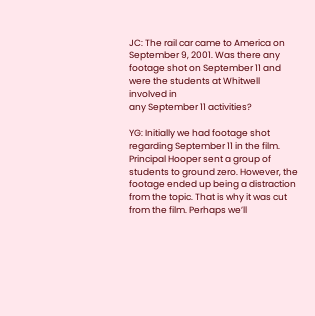JC: The rail car came to America on September 9, 2001. Was there any
footage shot on September 11 and were the students at Whitwell involved in
any September 11 activities?

YG: Initially we had footage shot regarding September 11 in the film.
Principal Hooper sent a group of students to ground zero. However, the
footage ended up being a distraction from the topic. That is why it was cut
from the film. Perhaps we’ll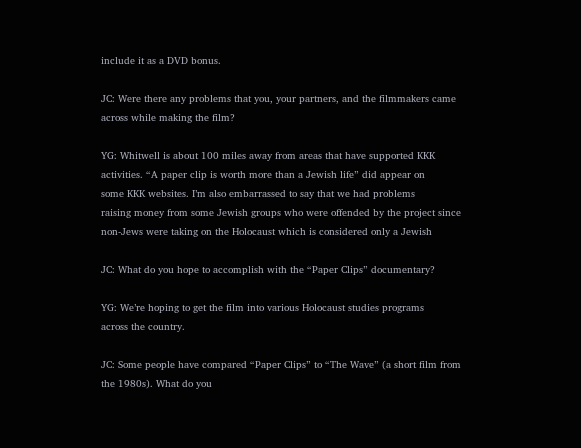include it as a DVD bonus.

JC: Were there any problems that you, your partners, and the filmmakers came
across while making the film?

YG: Whitwell is about 100 miles away from areas that have supported KKK
activities. “A paper clip is worth more than a Jewish life” did appear on
some KKK websites. I’m also embarrassed to say that we had problems
raising money from some Jewish groups who were offended by the project since
non-Jews were taking on the Holocaust which is considered only a Jewish

JC: What do you hope to accomplish with the “Paper Clips” documentary?

YG: We’re hoping to get the film into various Holocaust studies programs
across the country.

JC: Some people have compared “Paper Clips” to “The Wave” (a short film from
the 1980s). What do you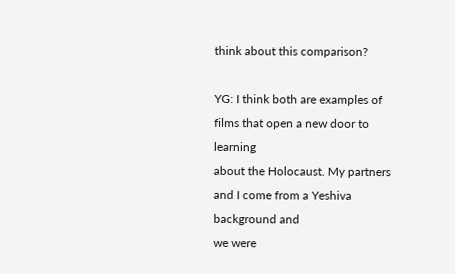think about this comparison?

YG: I think both are examples of films that open a new door to learning
about the Holocaust. My partners and I come from a Yeshiva background and
we were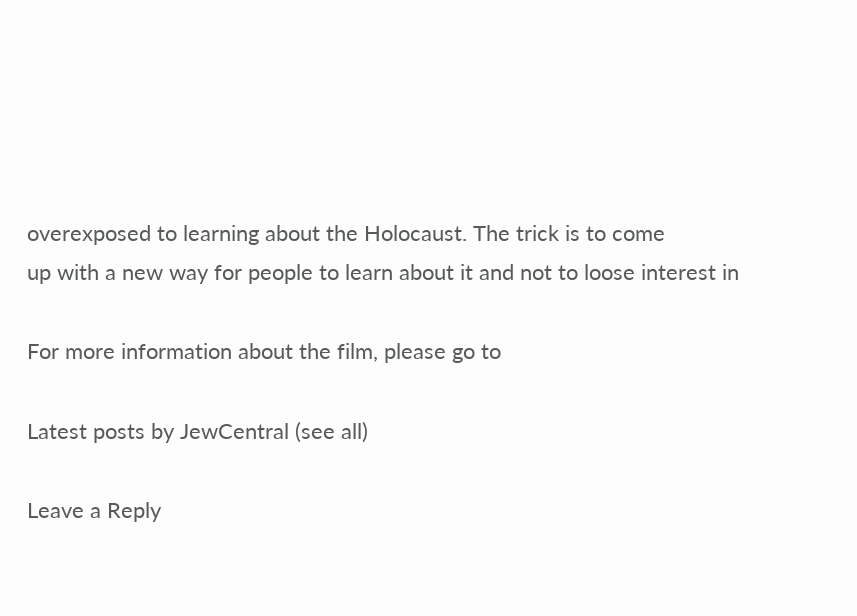overexposed to learning about the Holocaust. The trick is to come
up with a new way for people to learn about it and not to loose interest in

For more information about the film, please go to

Latest posts by JewCentral (see all)

Leave a Reply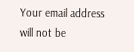Your email address will not be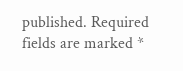published. Required fields are marked *